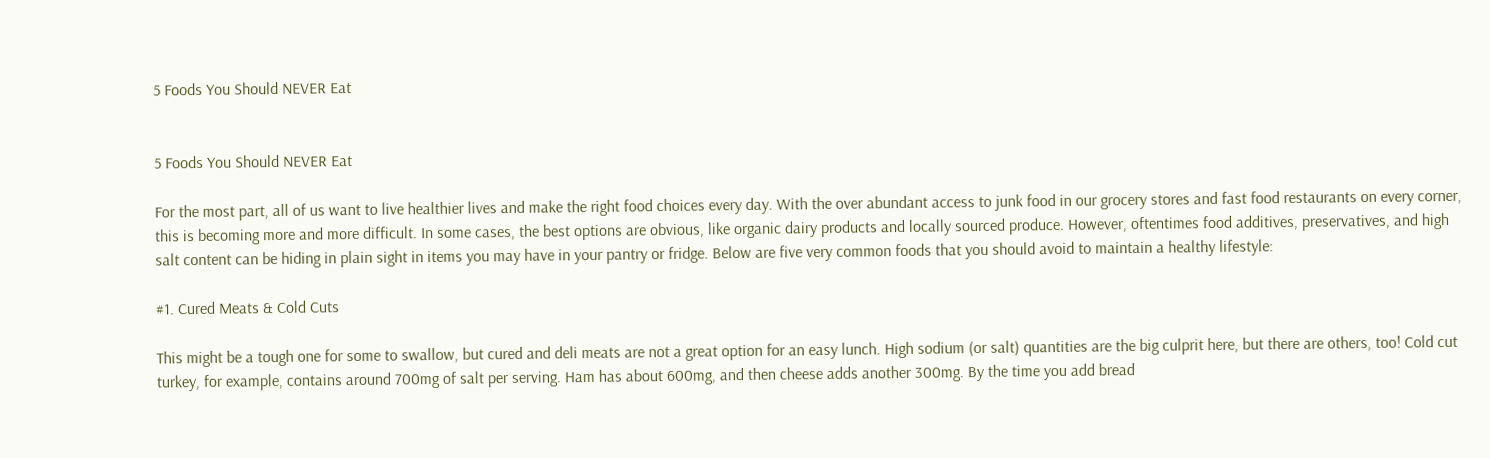5 Foods You Should NEVER Eat


5 Foods You Should NEVER Eat

For the most part, all of us want to live healthier lives and make the right food choices every day. With the over abundant access to junk food in our grocery stores and fast food restaurants on every corner, this is becoming more and more difficult. In some cases, the best options are obvious, like organic dairy products and locally sourced produce. However, oftentimes food additives, preservatives, and high salt content can be hiding in plain sight in items you may have in your pantry or fridge. Below are five very common foods that you should avoid to maintain a healthy lifestyle:

#1. Cured Meats & Cold Cuts

This might be a tough one for some to swallow, but cured and deli meats are not a great option for an easy lunch. High sodium (or salt) quantities are the big culprit here, but there are others, too! Cold cut turkey, for example, contains around 700mg of salt per serving. Ham has about 600mg, and then cheese adds another 300mg. By the time you add bread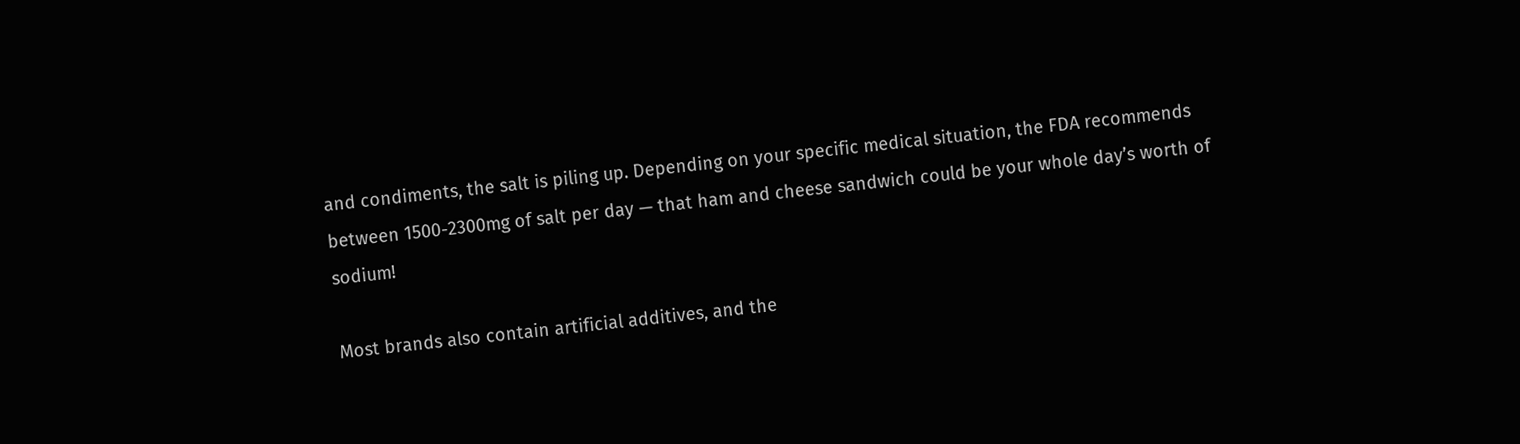and condiments, the salt is piling up. Depending on your specific medical situation, the FDA recommends between 1500-2300mg of salt per day — that ham and cheese sandwich could be your whole day’s worth of sodium!

Most brands also contain artificial additives, and the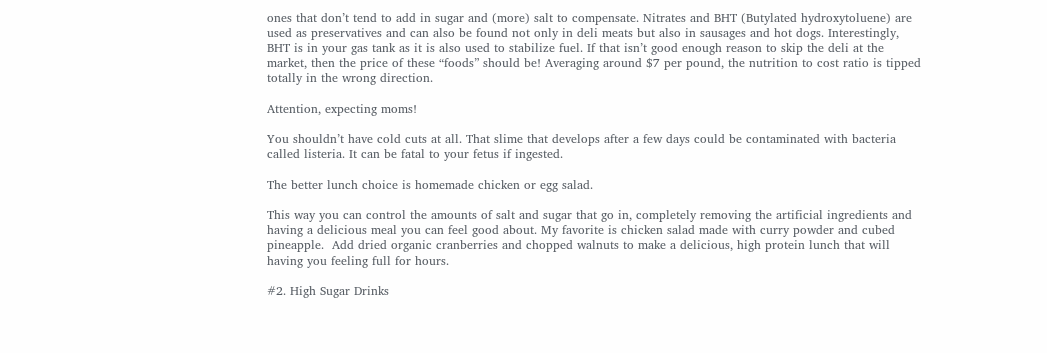ones that don’t tend to add in sugar and (more) salt to compensate. Nitrates and BHT (Butylated hydroxytoluene) are used as preservatives and can also be found not only in deli meats but also in sausages and hot dogs. Interestingly, BHT is in your gas tank as it is also used to stabilize fuel. If that isn’t good enough reason to skip the deli at the market, then the price of these “foods” should be! Averaging around $7 per pound, the nutrition to cost ratio is tipped totally in the wrong direction.

Attention, expecting moms!

You shouldn’t have cold cuts at all. That slime that develops after a few days could be contaminated with bacteria called listeria. It can be fatal to your fetus if ingested.

The better lunch choice is homemade chicken or egg salad.

This way you can control the amounts of salt and sugar that go in, completely removing the artificial ingredients and having a delicious meal you can feel good about. My favorite is chicken salad made with curry powder and cubed pineapple.  Add dried organic cranberries and chopped walnuts to make a delicious, high protein lunch that will having you feeling full for hours.

#2. High Sugar Drinks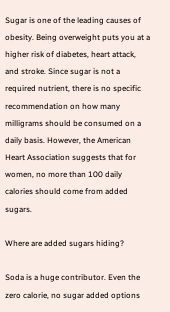Sugar is one of the leading causes of obesity. Being overweight puts you at a higher risk of diabetes, heart attack, and stroke. Since sugar is not a required nutrient, there is no specific recommendation on how many milligrams should be consumed on a daily basis. However, the American Heart Association suggests that for women, no more than 100 daily calories should come from added sugars.

Where are added sugars hiding?

Soda is a huge contributor. Even the zero calorie, no sugar added options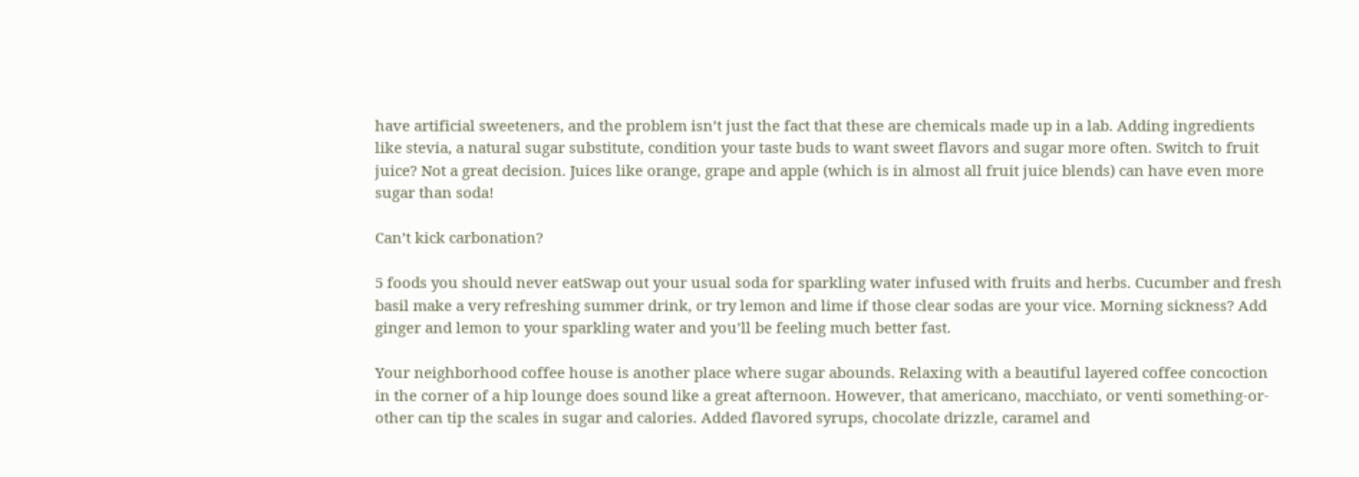have artificial sweeteners, and the problem isn’t just the fact that these are chemicals made up in a lab. Adding ingredients like stevia, a natural sugar substitute, condition your taste buds to want sweet flavors and sugar more often. Switch to fruit juice? Not a great decision. Juices like orange, grape and apple (which is in almost all fruit juice blends) can have even more sugar than soda!

Can’t kick carbonation?

5 foods you should never eatSwap out your usual soda for sparkling water infused with fruits and herbs. Cucumber and fresh basil make a very refreshing summer drink, or try lemon and lime if those clear sodas are your vice. Morning sickness? Add ginger and lemon to your sparkling water and you’ll be feeling much better fast.

Your neighborhood coffee house is another place where sugar abounds. Relaxing with a beautiful layered coffee concoction in the corner of a hip lounge does sound like a great afternoon. However, that americano, macchiato, or venti something-or-other can tip the scales in sugar and calories. Added flavored syrups, chocolate drizzle, caramel and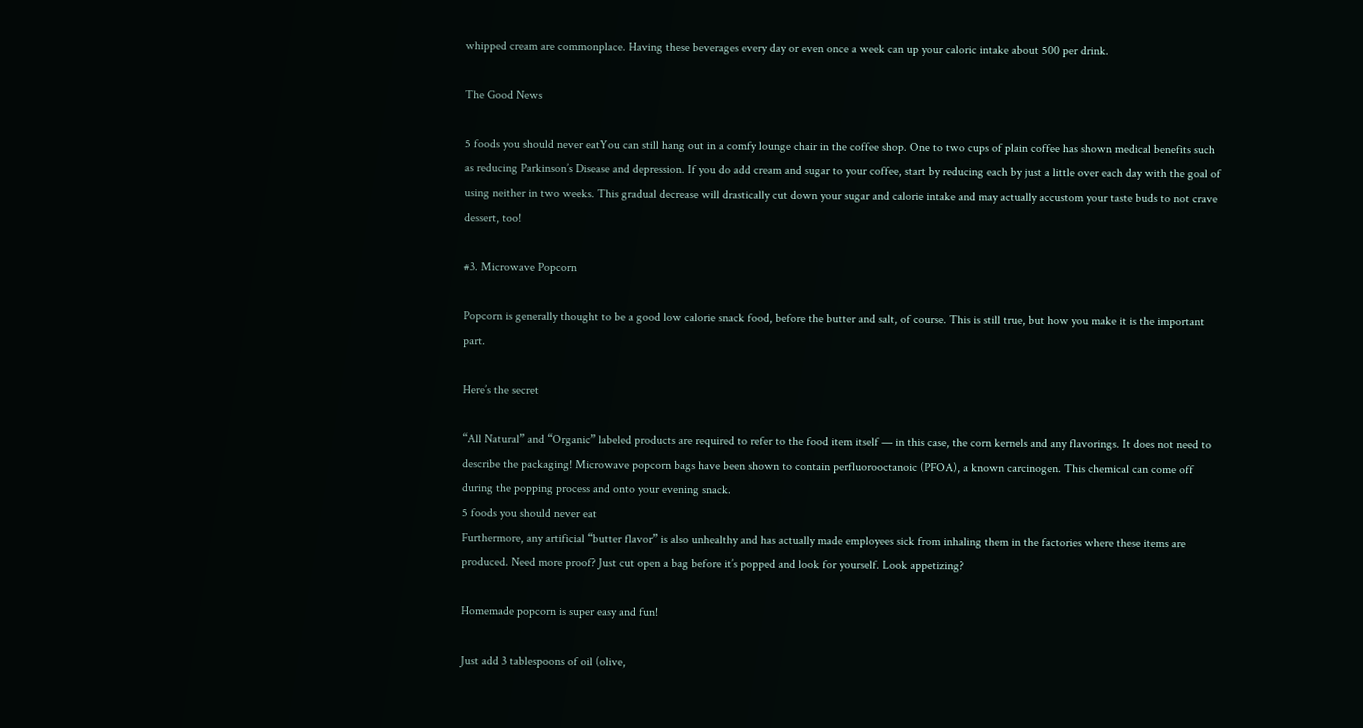whipped cream are commonplace. Having these beverages every day or even once a week can up your caloric intake about 500 per drink.

The Good News

5 foods you should never eatYou can still hang out in a comfy lounge chair in the coffee shop. One to two cups of plain coffee has shown medical benefits such as reducing Parkinson’s Disease and depression. If you do add cream and sugar to your coffee, start by reducing each by just a little over each day with the goal of using neither in two weeks. This gradual decrease will drastically cut down your sugar and calorie intake and may actually accustom your taste buds to not crave dessert, too!

#3. Microwave Popcorn

Popcorn is generally thought to be a good low calorie snack food, before the butter and salt, of course. This is still true, but how you make it is the important part.

Here’s the secret

“All Natural” and “Organic” labeled products are required to refer to the food item itself — in this case, the corn kernels and any flavorings. It does not need to describe the packaging! Microwave popcorn bags have been shown to contain perfluorooctanoic (PFOA), a known carcinogen. This chemical can come off during the popping process and onto your evening snack.
5 foods you should never eat
Furthermore, any artificial “butter flavor” is also unhealthy and has actually made employees sick from inhaling them in the factories where these items are produced. Need more proof? Just cut open a bag before it’s popped and look for yourself. Look appetizing?

Homemade popcorn is super easy and fun!

Just add 3 tablespoons of oil (olive,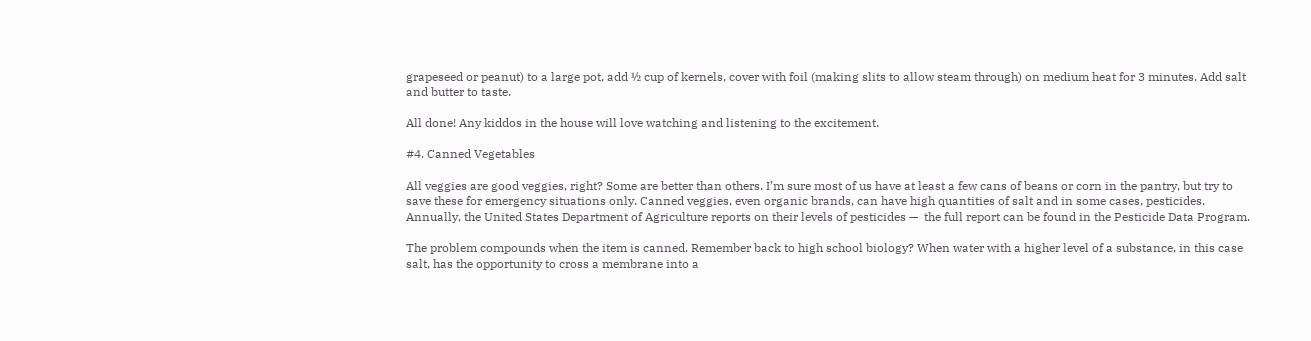grapeseed or peanut) to a large pot, add ½ cup of kernels, cover with foil (making slits to allow steam through) on medium heat for 3 minutes. Add salt and butter to taste.

All done! Any kiddos in the house will love watching and listening to the excitement.

#4. Canned Vegetables

All veggies are good veggies, right? Some are better than others. I’m sure most of us have at least a few cans of beans or corn in the pantry, but try to save these for emergency situations only. Canned veggies, even organic brands, can have high quantities of salt and in some cases, pesticides. Annually, the United States Department of Agriculture reports on their levels of pesticides —  the full report can be found in the Pesticide Data Program.

The problem compounds when the item is canned. Remember back to high school biology? When water with a higher level of a substance, in this case salt, has the opportunity to cross a membrane into a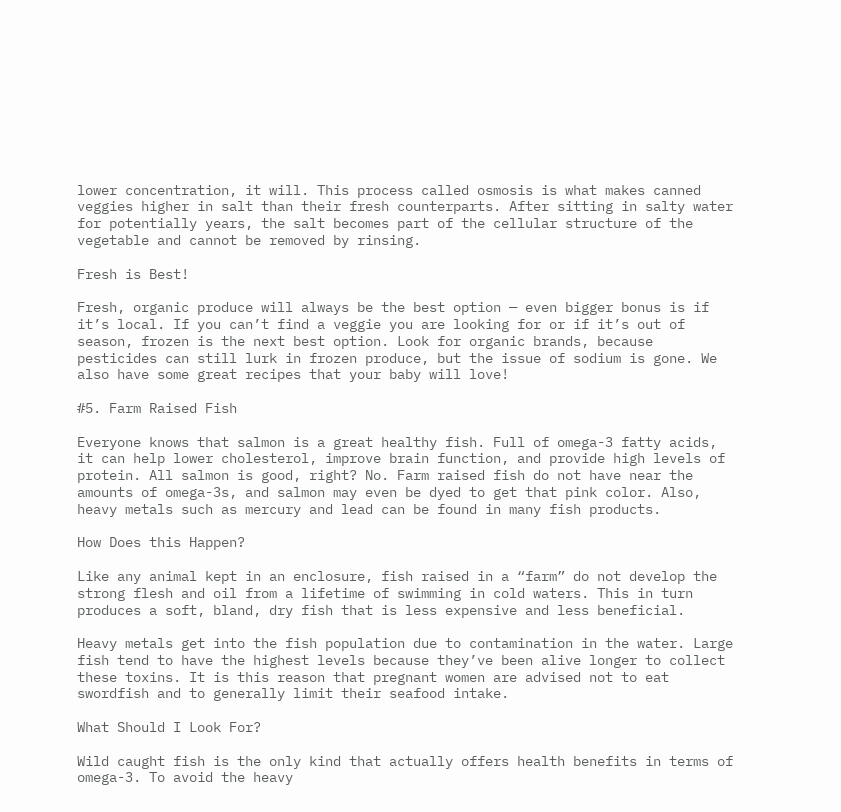lower concentration, it will. This process called osmosis is what makes canned veggies higher in salt than their fresh counterparts. After sitting in salty water for potentially years, the salt becomes part of the cellular structure of the vegetable and cannot be removed by rinsing.

Fresh is Best!

Fresh, organic produce will always be the best option — even bigger bonus is if it’s local. If you can’t find a veggie you are looking for or if it’s out of season, frozen is the next best option. Look for organic brands, because pesticides can still lurk in frozen produce, but the issue of sodium is gone. We also have some great recipes that your baby will love!

#5. Farm Raised Fish

Everyone knows that salmon is a great healthy fish. Full of omega-3 fatty acids, it can help lower cholesterol, improve brain function, and provide high levels of protein. All salmon is good, right? No. Farm raised fish do not have near the amounts of omega-3s, and salmon may even be dyed to get that pink color. Also, heavy metals such as mercury and lead can be found in many fish products.

How Does this Happen?

Like any animal kept in an enclosure, fish raised in a “farm” do not develop the strong flesh and oil from a lifetime of swimming in cold waters. This in turn produces a soft, bland, dry fish that is less expensive and less beneficial.

Heavy metals get into the fish population due to contamination in the water. Large fish tend to have the highest levels because they’ve been alive longer to collect these toxins. It is this reason that pregnant women are advised not to eat swordfish and to generally limit their seafood intake.

What Should I Look For?

Wild caught fish is the only kind that actually offers health benefits in terms of omega-3. To avoid the heavy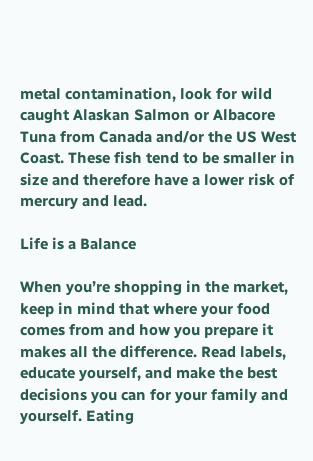metal contamination, look for wild caught Alaskan Salmon or Albacore Tuna from Canada and/or the US West Coast. These fish tend to be smaller in size and therefore have a lower risk of mercury and lead.

Life is a Balance

When you’re shopping in the market, keep in mind that where your food comes from and how you prepare it makes all the difference. Read labels, educate yourself, and make the best decisions you can for your family and yourself. Eating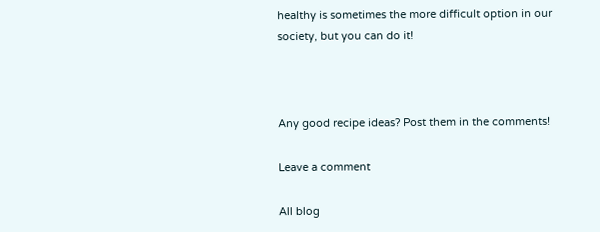healthy is sometimes the more difficult option in our society, but you can do it!



Any good recipe ideas? Post them in the comments!

Leave a comment

All blog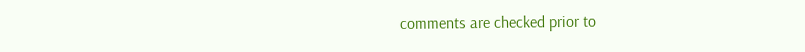comments are checked prior to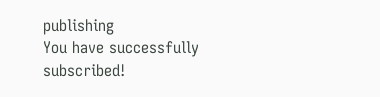publishing
You have successfully subscribed!